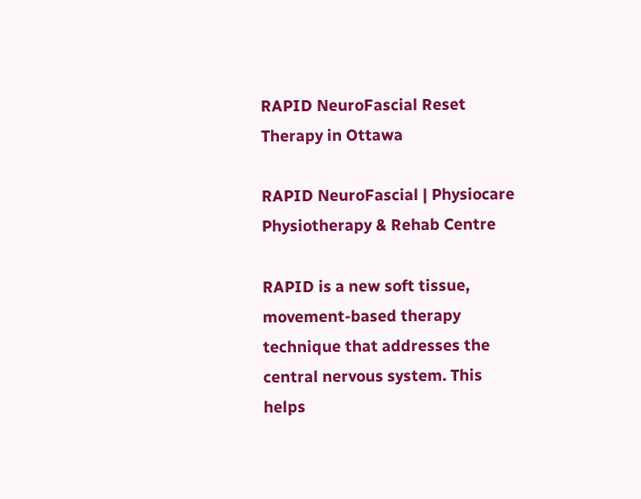RAPID NeuroFascial Reset Therapy in Ottawa

RAPID NeuroFascial | Physiocare Physiotherapy & Rehab Centre

RAPID is a new soft tissue, movement-based therapy technique that addresses the central nervous system. This helps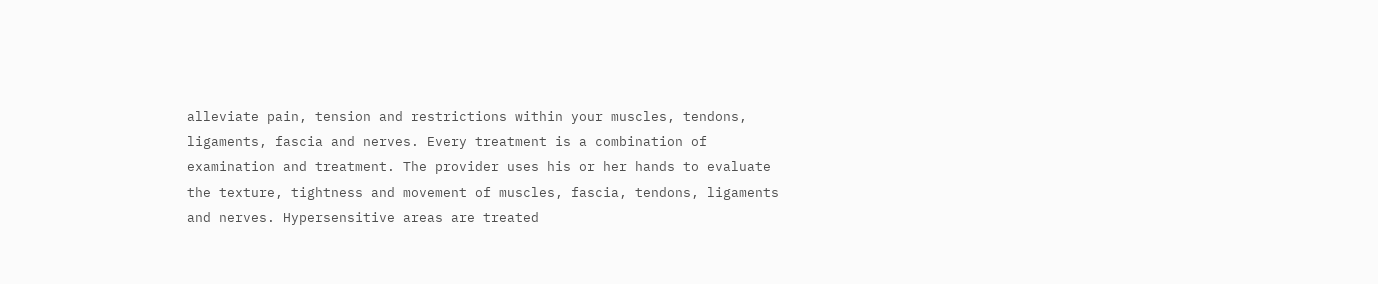alleviate pain, tension and restrictions within your muscles, tendons, ligaments, fascia and nerves. Every treatment is a combination of examination and treatment. The provider uses his or her hands to evaluate the texture, tightness and movement of muscles, fascia, tendons, ligaments and nerves. Hypersensitive areas are treated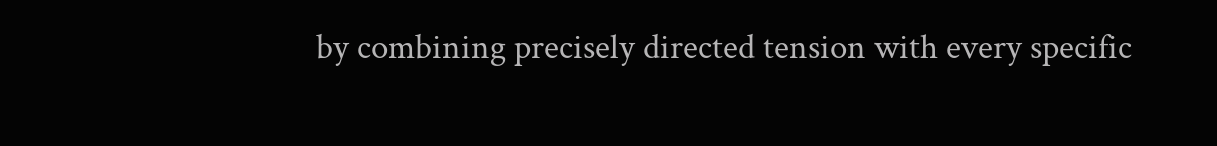by combining precisely directed tension with every specific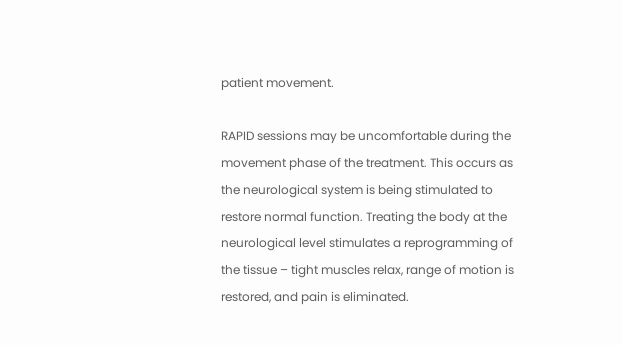patient movement.

RAPID sessions may be uncomfortable during the movement phase of the treatment. This occurs as the neurological system is being stimulated to restore normal function. Treating the body at the neurological level stimulates a reprogramming of the tissue – tight muscles relax, range of motion is restored, and pain is eliminated.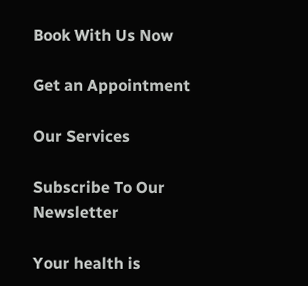Book With Us Now

Get an Appointment

Our Services

Subscribe To Our Newsletter

Your health is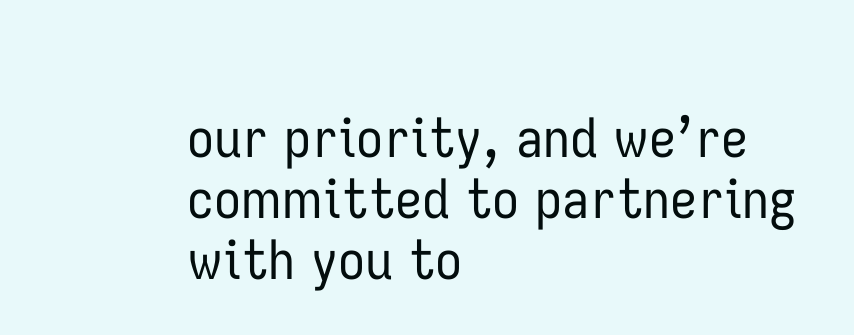our priority, and we’re committed to partnering with you to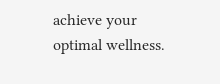achieve your optimal wellness.